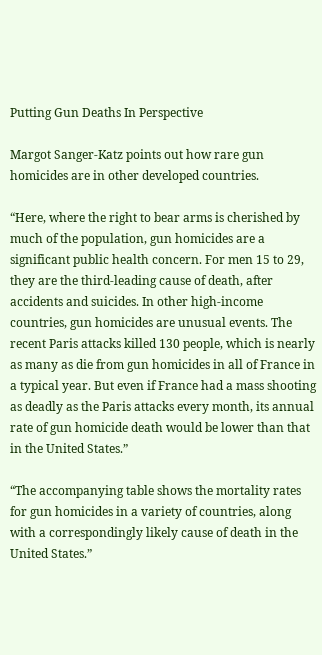Putting Gun Deaths In Perspective

Margot Sanger-Katz points out how rare gun homicides are in other developed countries.

“Here, where the right to bear arms is cherished by much of the population, gun homicides are a significant public health concern. For men 15 to 29, they are the third-leading cause of death, after accidents and suicides. In other high-income countries, gun homicides are unusual events. The recent Paris attacks killed 130 people, which is nearly as many as die from gun homicides in all of France in a typical year. But even if France had a mass shooting as deadly as the Paris attacks every month, its annual rate of gun homicide death would be lower than that in the United States.”

“The accompanying table shows the mortality rates for gun homicides in a variety of countries, along with a correspondingly likely cause of death in the United States.”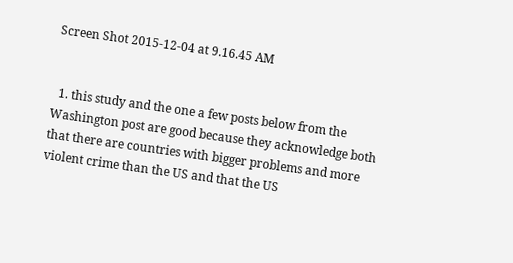Screen Shot 2015-12-04 at 9.16.45 AM


  1. this study and the one a few posts below from the Washington post are good because they acknowledge both that there are countries with bigger problems and more violent crime than the US and that the US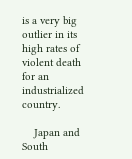is a very big outlier in its high rates of violent death for an industrialized country.

    Japan and South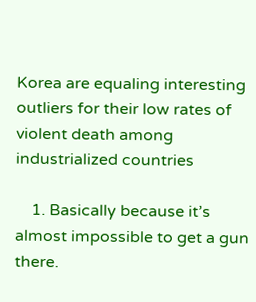Korea are equaling interesting outliers for their low rates of violent death among industrialized countries

    1. Basically because it’s almost impossible to get a gun there.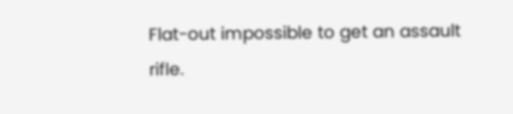Flat-out impossible to get an assault rifle.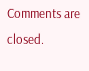Comments are closed.